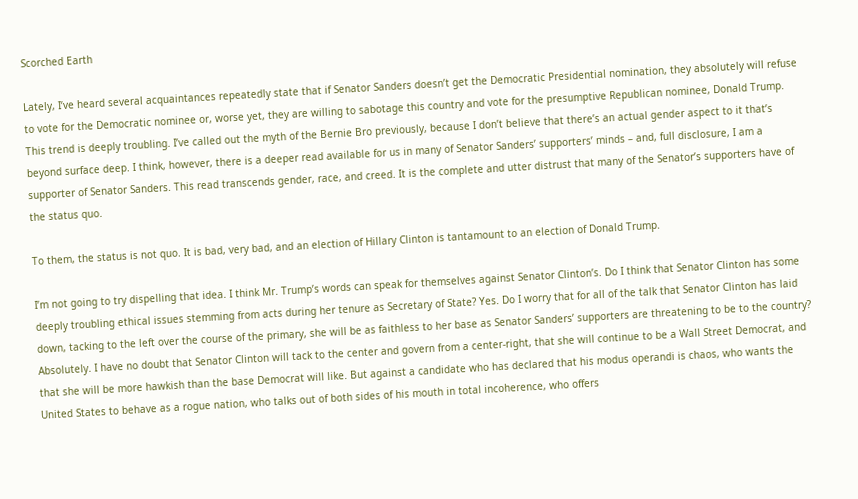Scorched Earth

Lately, I’ve heard several acquaintances repeatedly state that if Senator Sanders doesn’t get the Democratic Presidential nomination, they absolutely will refuse to vote for the Democratic nominee or, worse yet, they are willing to sabotage this country and vote for the presumptive Republican nominee, Donald Trump. This trend is deeply troubling. I’ve called out the myth of the Bernie Bro previously, because I don’t believe that there’s an actual gender aspect to it that’s beyond surface deep. I think, however, there is a deeper read available for us in many of Senator Sanders’ supporters’ minds – and, full disclosure, I am a supporter of Senator Sanders. This read transcends gender, race, and creed. It is the complete and utter distrust that many of the Senator’s supporters have of the status quo.

To them, the status is not quo. It is bad, very bad, and an election of Hillary Clinton is tantamount to an election of Donald Trump.

I’m not going to try dispelling that idea. I think Mr. Trump’s words can speak for themselves against Senator Clinton’s. Do I think that Senator Clinton has some deeply troubling ethical issues stemming from acts during her tenure as Secretary of State? Yes. Do I worry that for all of the talk that Senator Clinton has laid down, tacking to the left over the course of the primary, she will be as faithless to her base as Senator Sanders’ supporters are threatening to be to the country? Absolutely. I have no doubt that Senator Clinton will tack to the center and govern from a center-right, that she will continue to be a Wall Street Democrat, and that she will be more hawkish than the base Democrat will like. But against a candidate who has declared that his modus operandi is chaos, who wants the United States to behave as a rogue nation, who talks out of both sides of his mouth in total incoherence, who offers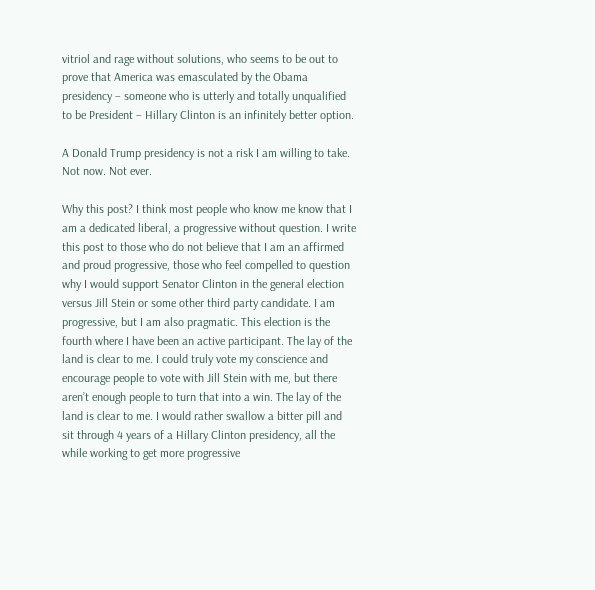vitriol and rage without solutions, who seems to be out to prove that America was emasculated by the Obama presidency – someone who is utterly and totally unqualified to be President – Hillary Clinton is an infinitely better option.

A Donald Trump presidency is not a risk I am willing to take. Not now. Not ever.

Why this post? I think most people who know me know that I am a dedicated liberal, a progressive without question. I write this post to those who do not believe that I am an affirmed and proud progressive, those who feel compelled to question why I would support Senator Clinton in the general election versus Jill Stein or some other third party candidate. I am progressive, but I am also pragmatic. This election is the fourth where I have been an active participant. The lay of the land is clear to me. I could truly vote my conscience and encourage people to vote with Jill Stein with me, but there aren’t enough people to turn that into a win. The lay of the land is clear to me. I would rather swallow a bitter pill and sit through 4 years of a Hillary Clinton presidency, all the while working to get more progressive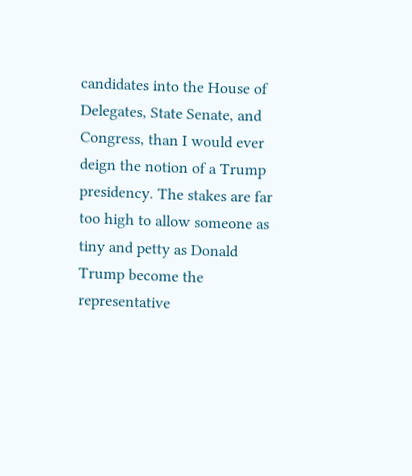candidates into the House of Delegates, State Senate, and Congress, than I would ever deign the notion of a Trump presidency. The stakes are far too high to allow someone as tiny and petty as Donald Trump become the representative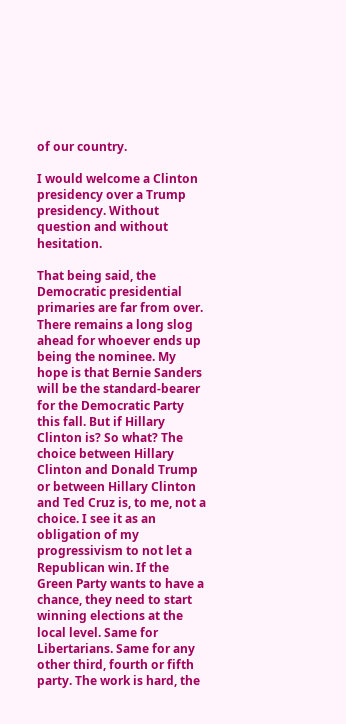of our country.

I would welcome a Clinton presidency over a Trump presidency. Without question and without hesitation.

That being said, the Democratic presidential primaries are far from over. There remains a long slog ahead for whoever ends up being the nominee. My hope is that Bernie Sanders will be the standard-bearer for the Democratic Party this fall. But if Hillary Clinton is? So what? The choice between Hillary Clinton and Donald Trump or between Hillary Clinton and Ted Cruz is, to me, not a choice. I see it as an obligation of my progressivism to not let a Republican win. If the Green Party wants to have a chance, they need to start winning elections at the local level. Same for Libertarians. Same for any other third, fourth or fifth party. The work is hard, the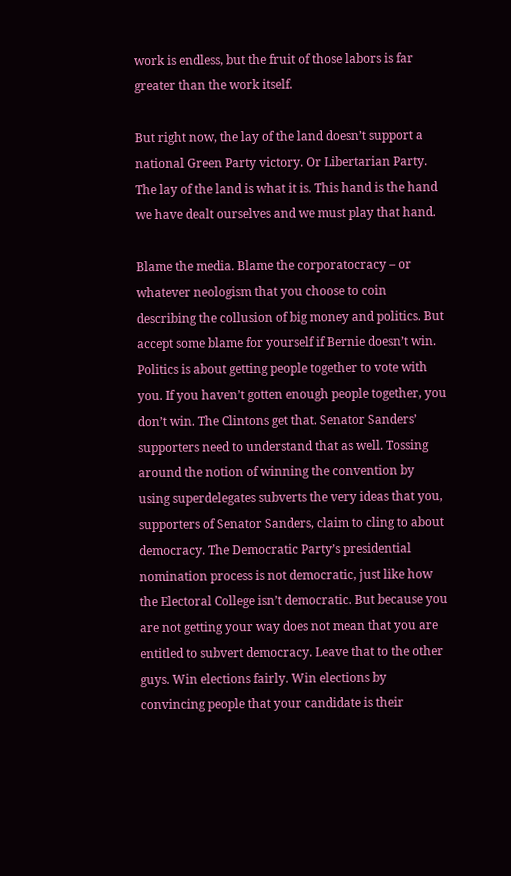work is endless, but the fruit of those labors is far greater than the work itself.

But right now, the lay of the land doesn’t support a national Green Party victory. Or Libertarian Party. The lay of the land is what it is. This hand is the hand we have dealt ourselves and we must play that hand.

Blame the media. Blame the corporatocracy – or whatever neologism that you choose to coin describing the collusion of big money and politics. But accept some blame for yourself if Bernie doesn’t win. Politics is about getting people together to vote with you. If you haven’t gotten enough people together, you don’t win. The Clintons get that. Senator Sanders’ supporters need to understand that as well. Tossing around the notion of winning the convention by using superdelegates subverts the very ideas that you, supporters of Senator Sanders, claim to cling to about democracy. The Democratic Party’s presidential nomination process is not democratic, just like how the Electoral College isn’t democratic. But because you are not getting your way does not mean that you are entitled to subvert democracy. Leave that to the other guys. Win elections fairly. Win elections by convincing people that your candidate is their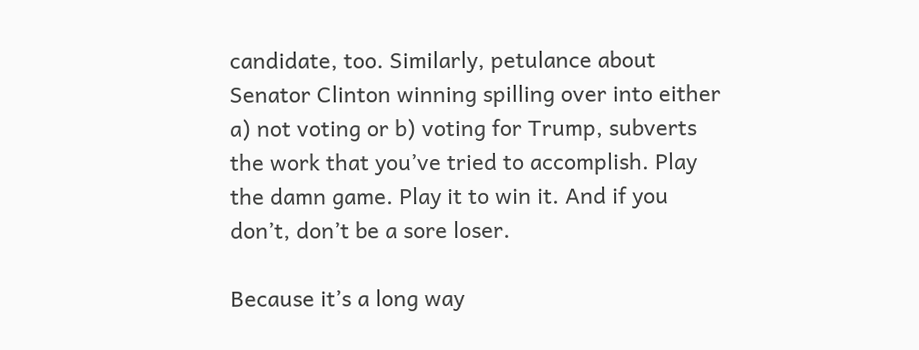candidate, too. Similarly, petulance about Senator Clinton winning spilling over into either a) not voting or b) voting for Trump, subverts the work that you’ve tried to accomplish. Play the damn game. Play it to win it. And if you don’t, don’t be a sore loser.

Because it’s a long way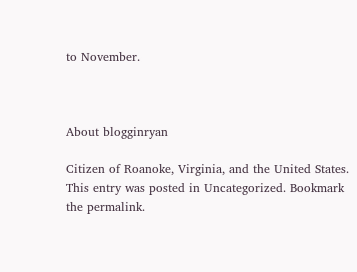to November.



About blogginryan

Citizen of Roanoke, Virginia, and the United States.
This entry was posted in Uncategorized. Bookmark the permalink.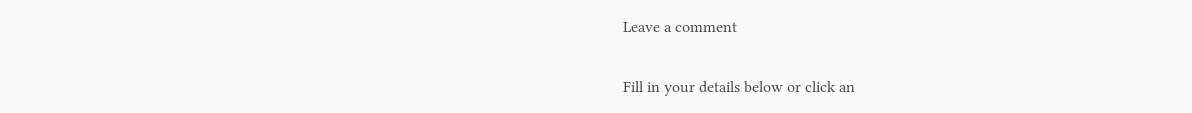Leave a comment

Fill in your details below or click an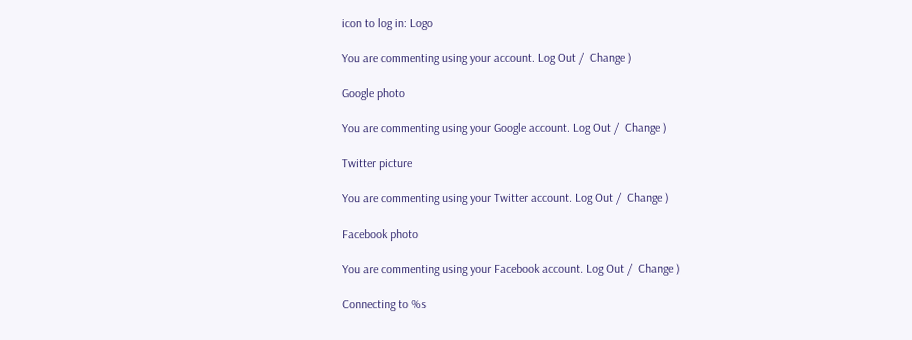icon to log in: Logo

You are commenting using your account. Log Out /  Change )

Google photo

You are commenting using your Google account. Log Out /  Change )

Twitter picture

You are commenting using your Twitter account. Log Out /  Change )

Facebook photo

You are commenting using your Facebook account. Log Out /  Change )

Connecting to %s